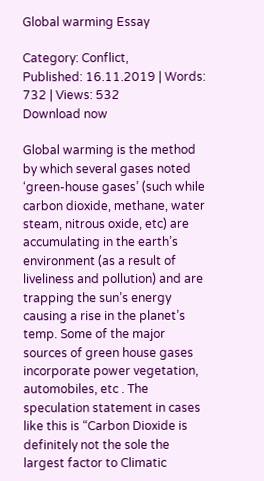Global warming Essay

Category: Conflict,
Published: 16.11.2019 | Words: 732 | Views: 532
Download now

Global warming is the method by which several gases noted ‘green-house gases’ (such while carbon dioxide, methane, water steam, nitrous oxide, etc) are accumulating in the earth’s environment (as a result of liveliness and pollution) and are trapping the sun’s energy causing a rise in the planet’s temp. Some of the major sources of green house gases incorporate power vegetation, automobiles, etc . The speculation statement in cases like this is “Carbon Dioxide is definitely not the sole the largest factor to Climatic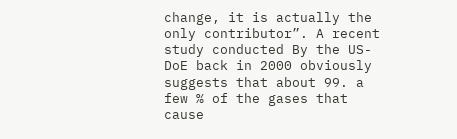change, it is actually the only contributor”. A recent study conducted By the US-DoE back in 2000 obviously suggests that about 99. a few % of the gases that cause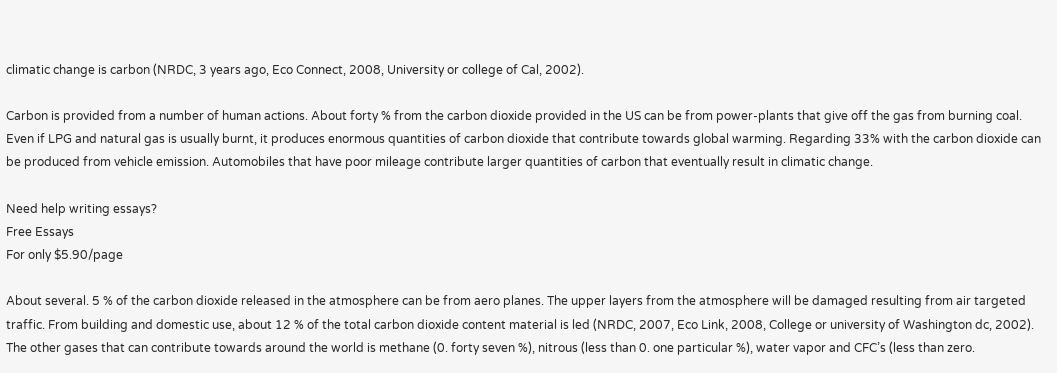climatic change is carbon (NRDC, 3 years ago, Eco Connect, 2008, University or college of Cal, 2002).

Carbon is provided from a number of human actions. About forty % from the carbon dioxide provided in the US can be from power-plants that give off the gas from burning coal. Even if LPG and natural gas is usually burnt, it produces enormous quantities of carbon dioxide that contribute towards global warming. Regarding 33% with the carbon dioxide can be produced from vehicle emission. Automobiles that have poor mileage contribute larger quantities of carbon that eventually result in climatic change.

Need help writing essays?
Free Essays
For only $5.90/page

About several. 5 % of the carbon dioxide released in the atmosphere can be from aero planes. The upper layers from the atmosphere will be damaged resulting from air targeted traffic. From building and domestic use, about 12 % of the total carbon dioxide content material is led (NRDC, 2007, Eco Link, 2008, College or university of Washington dc, 2002). The other gases that can contribute towards around the world is methane (0. forty seven %), nitrous (less than 0. one particular %), water vapor and CFC’s (less than zero.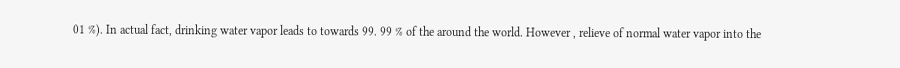01 %). In actual fact, drinking water vapor leads to towards 99. 99 % of the around the world. However , relieve of normal water vapor into the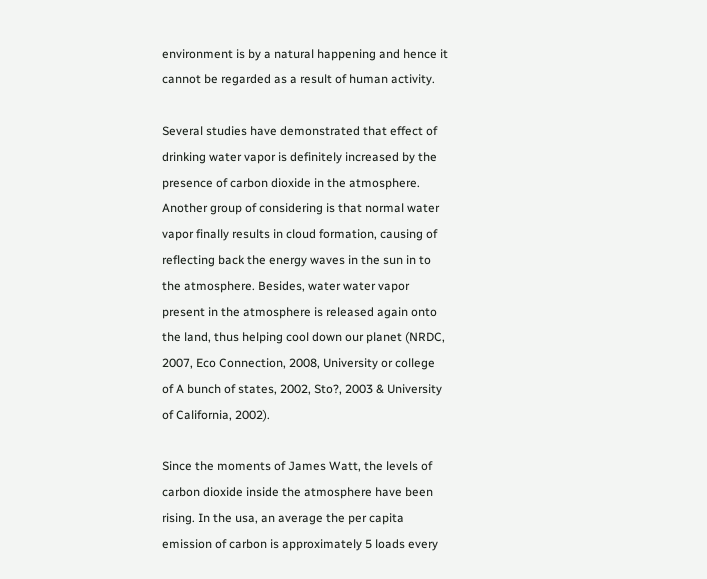environment is by a natural happening and hence it cannot be regarded as a result of human activity.

Several studies have demonstrated that effect of drinking water vapor is definitely increased by the presence of carbon dioxide in the atmosphere. Another group of considering is that normal water vapor finally results in cloud formation, causing of reflecting back the energy waves in the sun in to the atmosphere. Besides, water water vapor present in the atmosphere is released again onto the land, thus helping cool down our planet (NRDC, 2007, Eco Connection, 2008, University or college of A bunch of states, 2002, Sto?, 2003 & University of California, 2002).

Since the moments of James Watt, the levels of carbon dioxide inside the atmosphere have been rising. In the usa, an average the per capita emission of carbon is approximately 5 loads every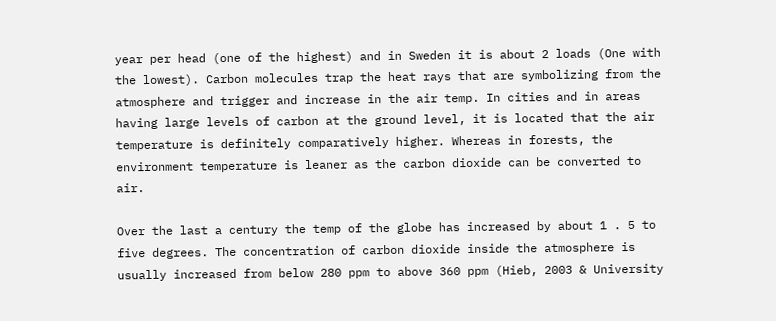year per head (one of the highest) and in Sweden it is about 2 loads (One with the lowest). Carbon molecules trap the heat rays that are symbolizing from the atmosphere and trigger and increase in the air temp. In cities and in areas having large levels of carbon at the ground level, it is located that the air temperature is definitely comparatively higher. Whereas in forests, the environment temperature is leaner as the carbon dioxide can be converted to air.

Over the last a century the temp of the globe has increased by about 1 . 5 to five degrees. The concentration of carbon dioxide inside the atmosphere is usually increased from below 280 ppm to above 360 ppm (Hieb, 2003 & University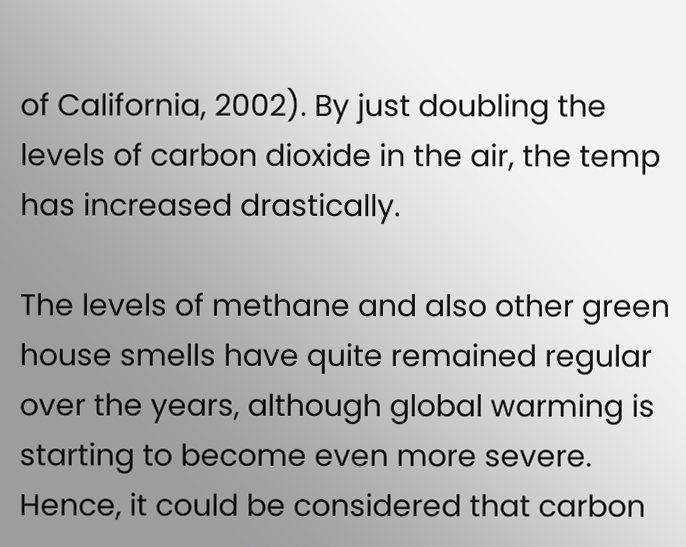of California, 2002). By just doubling the levels of carbon dioxide in the air, the temp has increased drastically.

The levels of methane and also other green house smells have quite remained regular over the years, although global warming is starting to become even more severe. Hence, it could be considered that carbon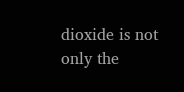dioxide is not only the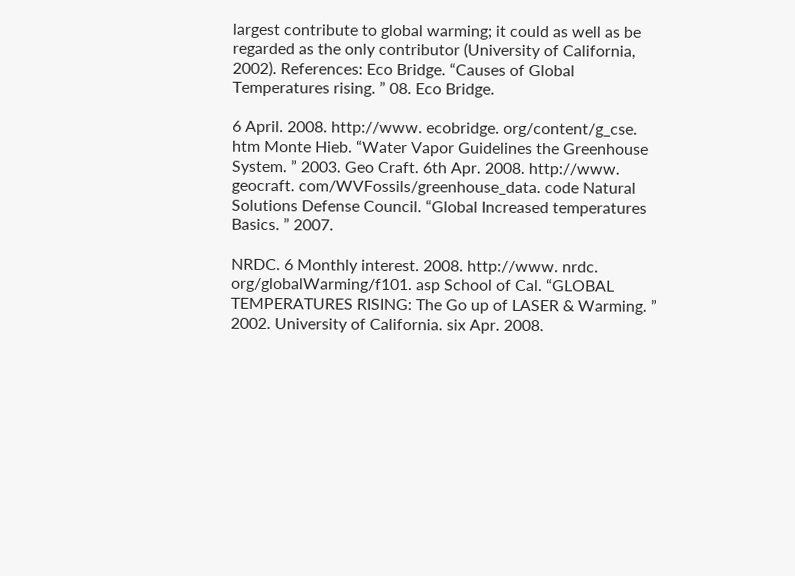largest contribute to global warming; it could as well as be regarded as the only contributor (University of California, 2002). References: Eco Bridge. “Causes of Global Temperatures rising. ” 08. Eco Bridge.

6 April. 2008. http://www. ecobridge. org/content/g_cse. htm Monte Hieb. “Water Vapor Guidelines the Greenhouse System. ” 2003. Geo Craft. 6th Apr. 2008. http://www. geocraft. com/WVFossils/greenhouse_data. code Natural Solutions Defense Council. “Global Increased temperatures Basics. ” 2007.

NRDC. 6 Monthly interest. 2008. http://www. nrdc. org/globalWarming/f101. asp School of Cal. “GLOBAL TEMPERATURES RISING: The Go up of LASER & Warming. ” 2002. University of California. six Apr. 2008.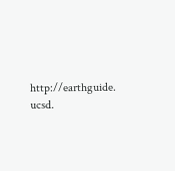http://earthguide. ucsd.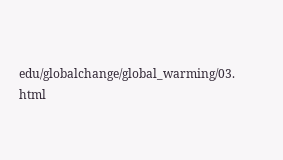edu/globalchange/global_warming/03. html